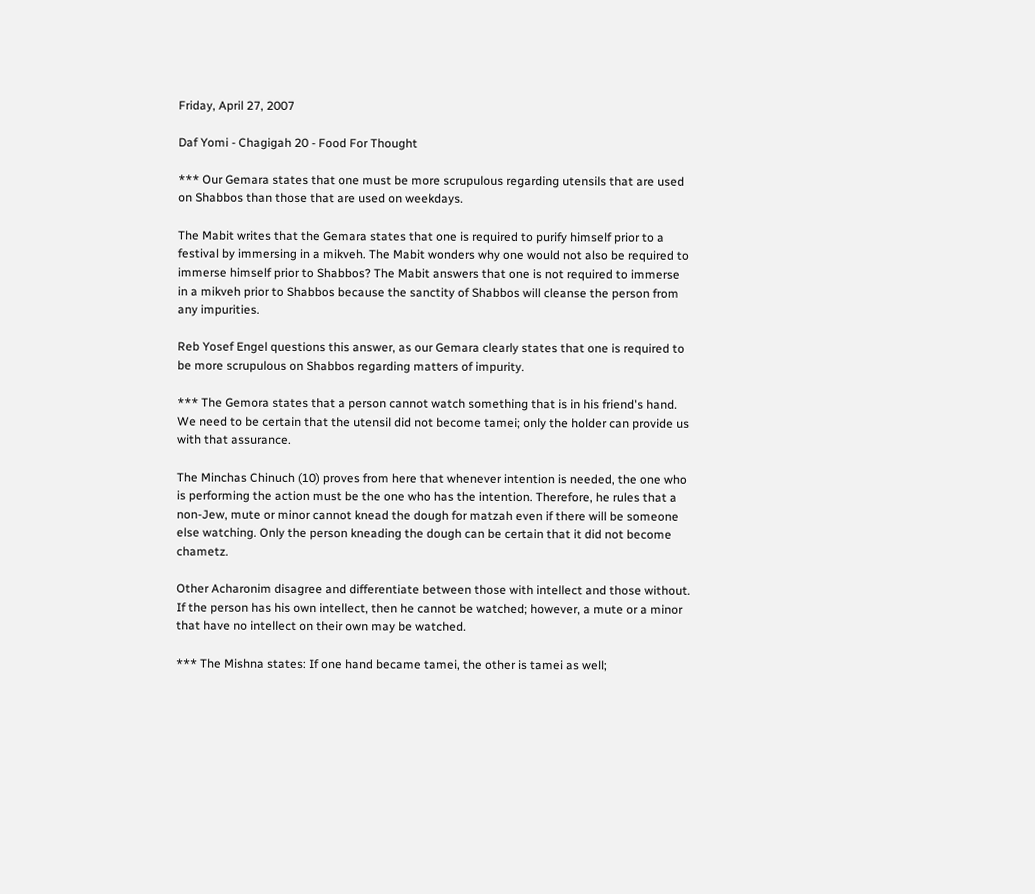Friday, April 27, 2007

Daf Yomi - Chagigah 20 - Food For Thought

*** Our Gemara states that one must be more scrupulous regarding utensils that are used on Shabbos than those that are used on weekdays.

The Mabit writes that the Gemara states that one is required to purify himself prior to a festival by immersing in a mikveh. The Mabit wonders why one would not also be required to immerse himself prior to Shabbos? The Mabit answers that one is not required to immerse in a mikveh prior to Shabbos because the sanctity of Shabbos will cleanse the person from any impurities.

Reb Yosef Engel questions this answer, as our Gemara clearly states that one is required to be more scrupulous on Shabbos regarding matters of impurity.

*** The Gemora states that a person cannot watch something that is in his friend's hand. We need to be certain that the utensil did not become tamei; only the holder can provide us with that assurance.

The Minchas Chinuch (10) proves from here that whenever intention is needed, the one who is performing the action must be the one who has the intention. Therefore, he rules that a non-Jew, mute or minor cannot knead the dough for matzah even if there will be someone else watching. Only the person kneading the dough can be certain that it did not become chametz.

Other Acharonim disagree and differentiate between those with intellect and those without. If the person has his own intellect, then he cannot be watched; however, a mute or a minor that have no intellect on their own may be watched.

*** The Mishna states: If one hand became tamei, the other is tamei as well;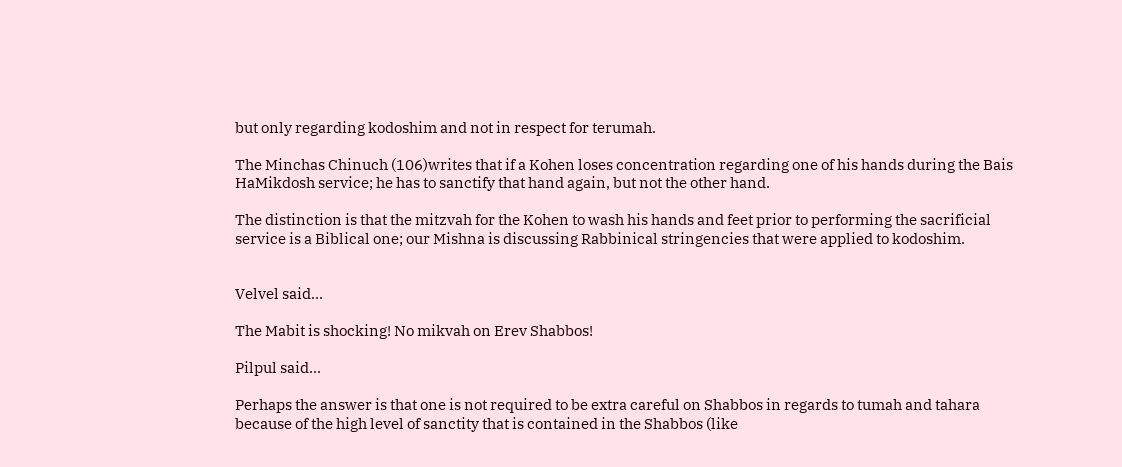but only regarding kodoshim and not in respect for terumah.

The Minchas Chinuch (106)writes that if a Kohen loses concentration regarding one of his hands during the Bais HaMikdosh service; he has to sanctify that hand again, but not the other hand.

The distinction is that the mitzvah for the Kohen to wash his hands and feet prior to performing the sacrificial service is a Biblical one; our Mishna is discussing Rabbinical stringencies that were applied to kodoshim.


Velvel said...

The Mabit is shocking! No mikvah on Erev Shabbos!

Pilpul said...

Perhaps the answer is that one is not required to be extra careful on Shabbos in regards to tumah and tahara because of the high level of sanctity that is contained in the Shabbos (like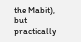the Mabit), but practically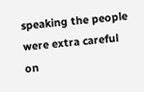speaking the people were extra careful on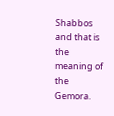Shabbos and that is the meaning of the Gemora.